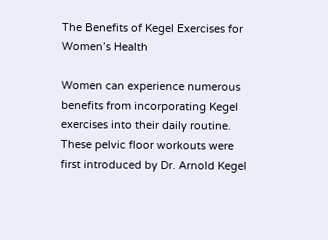The Benefits of Kegel Exercises for Women’s Health

Women can experience numerous benefits from incorporating Kegel exercises into their daily routine. These pelvic floor workouts were first introduced by Dr. Arnold Kegel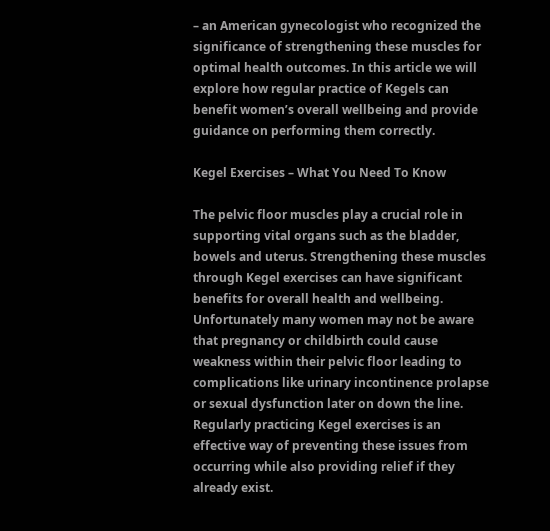– an American gynecologist who recognized the significance of strengthening these muscles for optimal health outcomes. In this article we will explore how regular practice of Kegels can benefit women’s overall wellbeing and provide guidance on performing them correctly.

Kegel Exercises – What You Need To Know

The pelvic floor muscles play a crucial role in supporting vital organs such as the bladder, bowels and uterus. Strengthening these muscles through Kegel exercises can have significant benefits for overall health and wellbeing. Unfortunately many women may not be aware that pregnancy or childbirth could cause weakness within their pelvic floor leading to complications like urinary incontinence prolapse or sexual dysfunction later on down the line. Regularly practicing Kegel exercises is an effective way of preventing these issues from occurring while also providing relief if they already exist.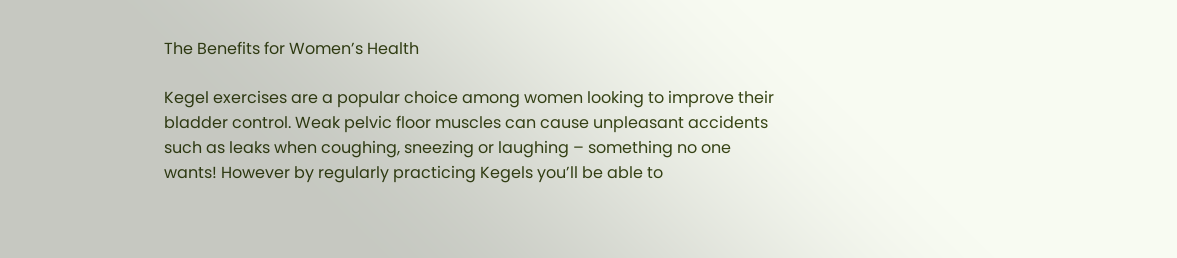The Benefits for Women’s Health

Kegel exercises are a popular choice among women looking to improve their bladder control. Weak pelvic floor muscles can cause unpleasant accidents such as leaks when coughing, sneezing or laughing – something no one wants! However by regularly practicing Kegels you’ll be able to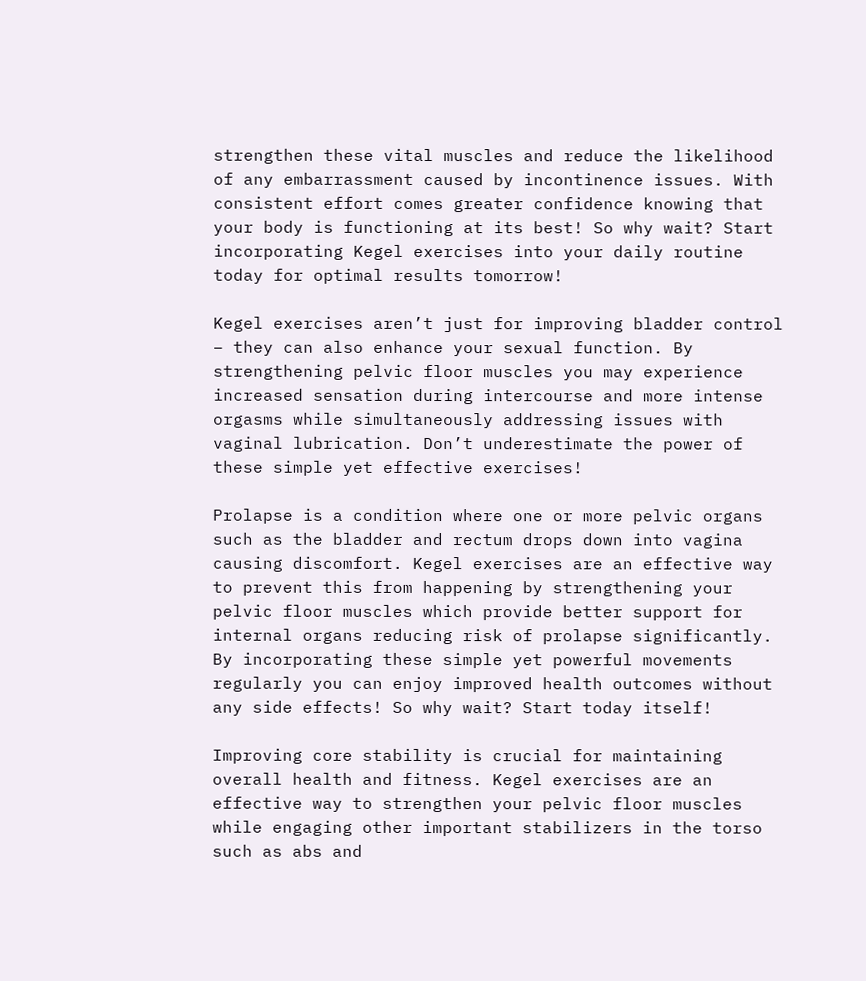strengthen these vital muscles and reduce the likelihood of any embarrassment caused by incontinence issues. With consistent effort comes greater confidence knowing that your body is functioning at its best! So why wait? Start incorporating Kegel exercises into your daily routine today for optimal results tomorrow!

Kegel exercises aren’t just for improving bladder control – they can also enhance your sexual function. By strengthening pelvic floor muscles you may experience increased sensation during intercourse and more intense orgasms while simultaneously addressing issues with vaginal lubrication. Don’t underestimate the power of these simple yet effective exercises!

Prolapse is a condition where one or more pelvic organs such as the bladder and rectum drops down into vagina causing discomfort. Kegel exercises are an effective way to prevent this from happening by strengthening your pelvic floor muscles which provide better support for internal organs reducing risk of prolapse significantly. By incorporating these simple yet powerful movements regularly you can enjoy improved health outcomes without any side effects! So why wait? Start today itself!

Improving core stability is crucial for maintaining overall health and fitness. Kegel exercises are an effective way to strengthen your pelvic floor muscles while engaging other important stabilizers in the torso such as abs and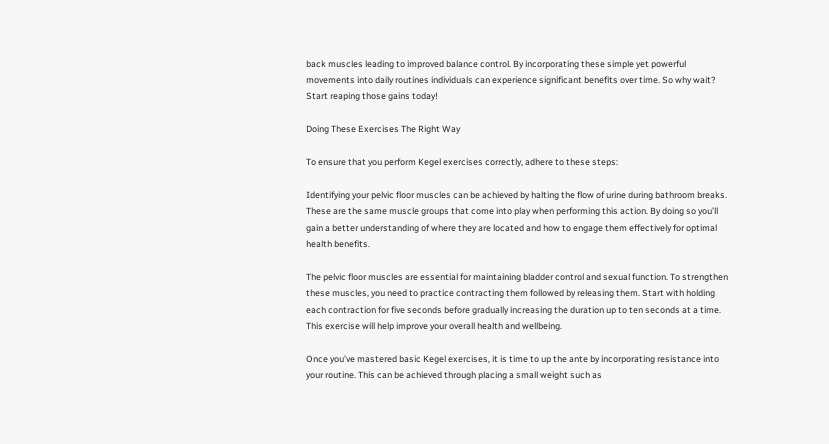back muscles leading to improved balance control. By incorporating these simple yet powerful movements into daily routines individuals can experience significant benefits over time. So why wait? Start reaping those gains today!

Doing These Exercises The Right Way

To ensure that you perform Kegel exercises correctly, adhere to these steps:

Identifying your pelvic floor muscles can be achieved by halting the flow of urine during bathroom breaks. These are the same muscle groups that come into play when performing this action. By doing so you’ll gain a better understanding of where they are located and how to engage them effectively for optimal health benefits.

The pelvic floor muscles are essential for maintaining bladder control and sexual function. To strengthen these muscles, you need to practice contracting them followed by releasing them. Start with holding each contraction for five seconds before gradually increasing the duration up to ten seconds at a time. This exercise will help improve your overall health and wellbeing.

Once you’ve mastered basic Kegel exercises, it is time to up the ante by incorporating resistance into your routine. This can be achieved through placing a small weight such as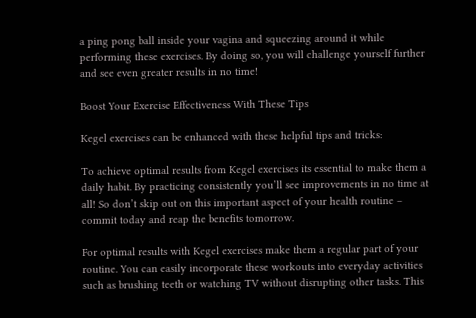a ping pong ball inside your vagina and squeezing around it while performing these exercises. By doing so, you will challenge yourself further and see even greater results in no time!

Boost Your Exercise Effectiveness With These Tips

Kegel exercises can be enhanced with these helpful tips and tricks:

To achieve optimal results from Kegel exercises its essential to make them a daily habit. By practicing consistently you’ll see improvements in no time at all! So don’t skip out on this important aspect of your health routine – commit today and reap the benefits tomorrow.

For optimal results with Kegel exercises make them a regular part of your routine. You can easily incorporate these workouts into everyday activities such as brushing teeth or watching TV without disrupting other tasks. This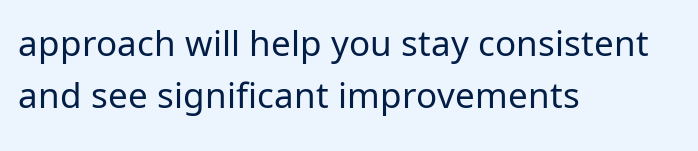approach will help you stay consistent and see significant improvements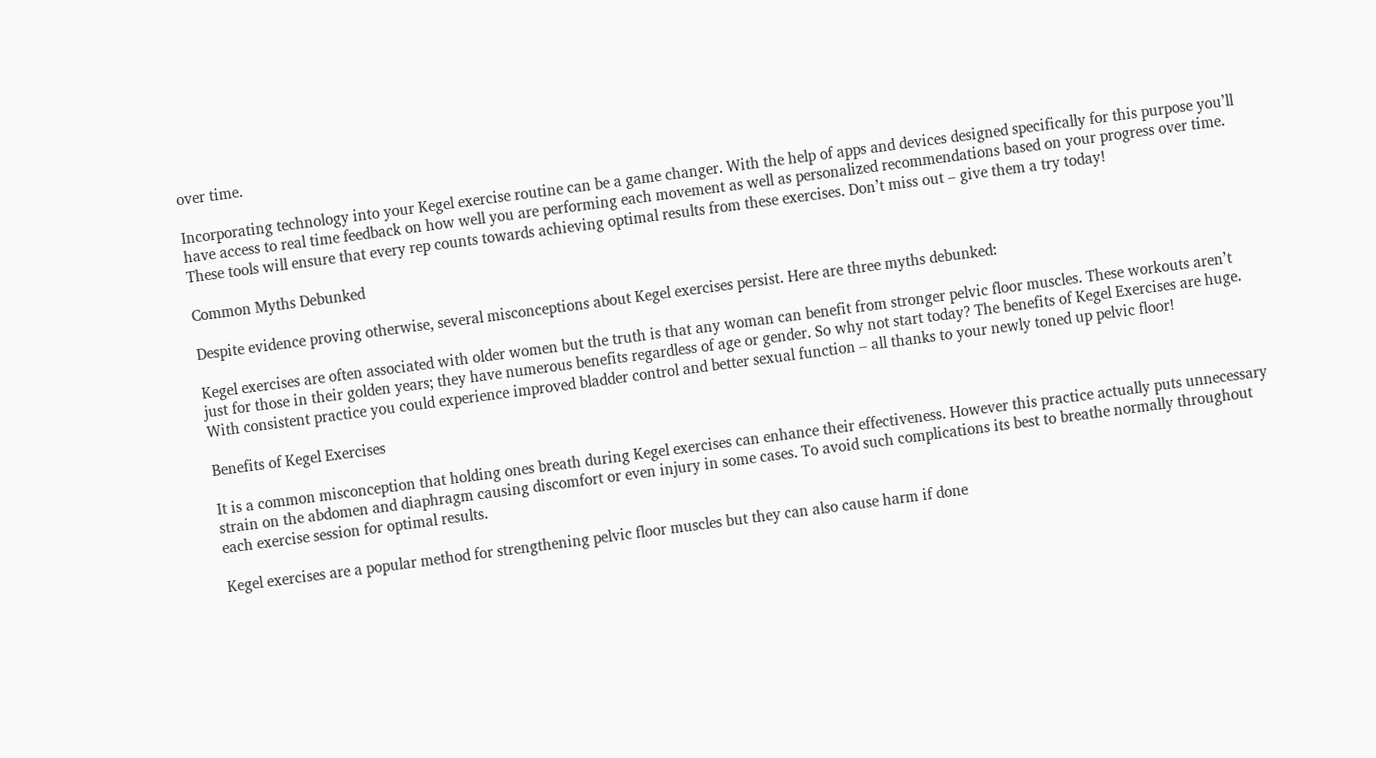over time.

Incorporating technology into your Kegel exercise routine can be a game changer. With the help of apps and devices designed specifically for this purpose you’ll have access to real time feedback on how well you are performing each movement as well as personalized recommendations based on your progress over time. These tools will ensure that every rep counts towards achieving optimal results from these exercises. Don’t miss out – give them a try today!

Common Myths Debunked

Despite evidence proving otherwise, several misconceptions about Kegel exercises persist. Here are three myths debunked:

Kegel exercises are often associated with older women but the truth is that any woman can benefit from stronger pelvic floor muscles. These workouts aren’t just for those in their golden years; they have numerous benefits regardless of age or gender. So why not start today? The benefits of Kegel Exercises are huge. With consistent practice you could experience improved bladder control and better sexual function – all thanks to your newly toned up pelvic floor!

Benefits of Kegel Exercises

It is a common misconception that holding ones breath during Kegel exercises can enhance their effectiveness. However this practice actually puts unnecessary strain on the abdomen and diaphragm causing discomfort or even injury in some cases. To avoid such complications its best to breathe normally throughout each exercise session for optimal results.

Kegel exercises are a popular method for strengthening pelvic floor muscles but they can also cause harm if done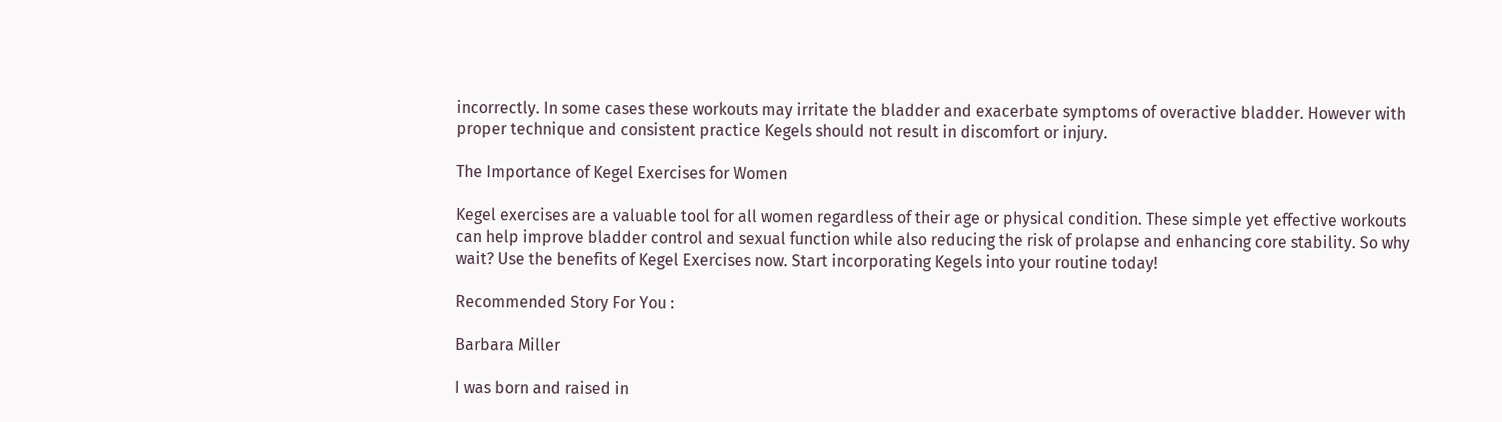incorrectly. In some cases these workouts may irritate the bladder and exacerbate symptoms of overactive bladder. However with proper technique and consistent practice Kegels should not result in discomfort or injury.

The Importance of Kegel Exercises for Women

Kegel exercises are a valuable tool for all women regardless of their age or physical condition. These simple yet effective workouts can help improve bladder control and sexual function while also reducing the risk of prolapse and enhancing core stability. So why wait? Use the benefits of Kegel Exercises now. Start incorporating Kegels into your routine today!

Recommended Story For You :

Barbara Miller

I was born and raised in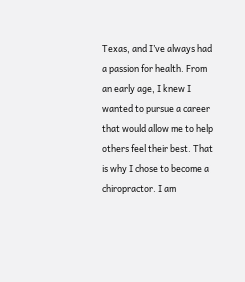Texas, and I’ve always had a passion for health. From an early age, I knew I wanted to pursue a career that would allow me to help others feel their best. That is why I chose to become a chiropractor. I am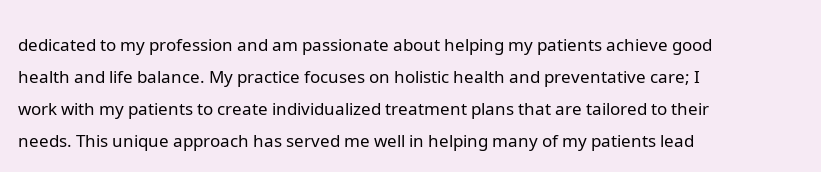dedicated to my profession and am passionate about helping my patients achieve good health and life balance. My practice focuses on holistic health and preventative care; I work with my patients to create individualized treatment plans that are tailored to their needs. This unique approach has served me well in helping many of my patients lead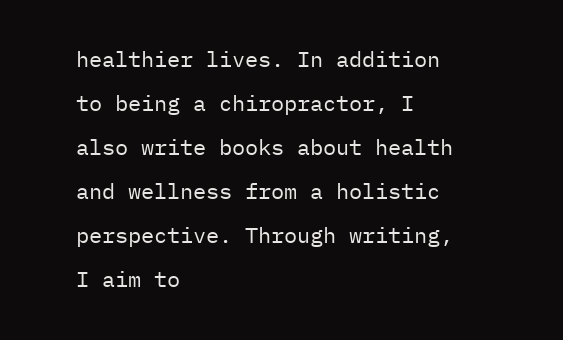healthier lives. In addition to being a chiropractor, I also write books about health and wellness from a holistic perspective. Through writing, I aim to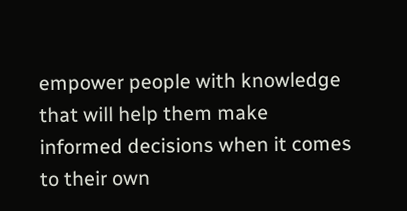empower people with knowledge that will help them make informed decisions when it comes to their own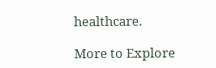healthcare.

More to Explore